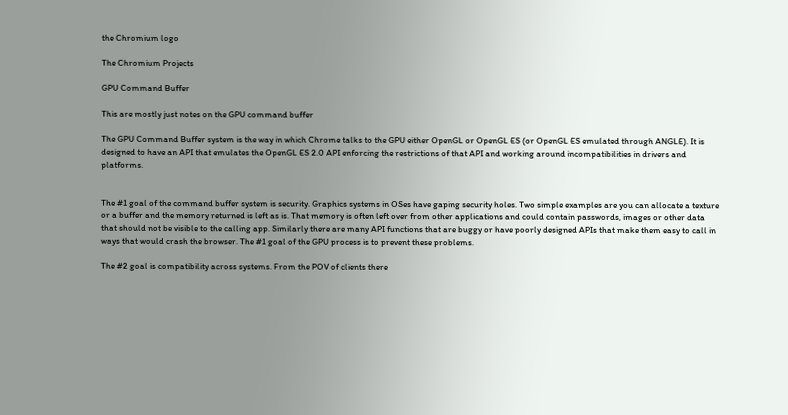the Chromium logo

The Chromium Projects

GPU Command Buffer

This are mostly just notes on the GPU command buffer

The GPU Command Buffer system is the way in which Chrome talks to the GPU either OpenGL or OpenGL ES (or OpenGL ES emulated through ANGLE). It is designed to have an API that emulates the OpenGL ES 2.0 API enforcing the restrictions of that API and working around incompatibilities in drivers and platforms.


The #1 goal of the command buffer system is security. Graphics systems in OSes have gaping security holes. Two simple examples are you can allocate a texture or a buffer and the memory returned is left as is. That memory is often left over from other applications and could contain passwords, images or other data that should not be visible to the calling app. Similarly there are many API functions that are buggy or have poorly designed APIs that make them easy to call in ways that would crash the browser. The #1 goal of the GPU process is to prevent these problems.

The #2 goal is compatibility across systems. From the POV of clients there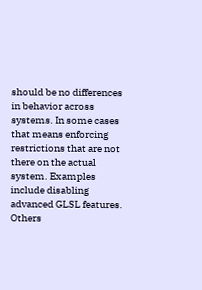should be no differences in behavior across systems. In some cases that means enforcing restrictions that are not there on the actual system. Examples include disabling advanced GLSL features. Others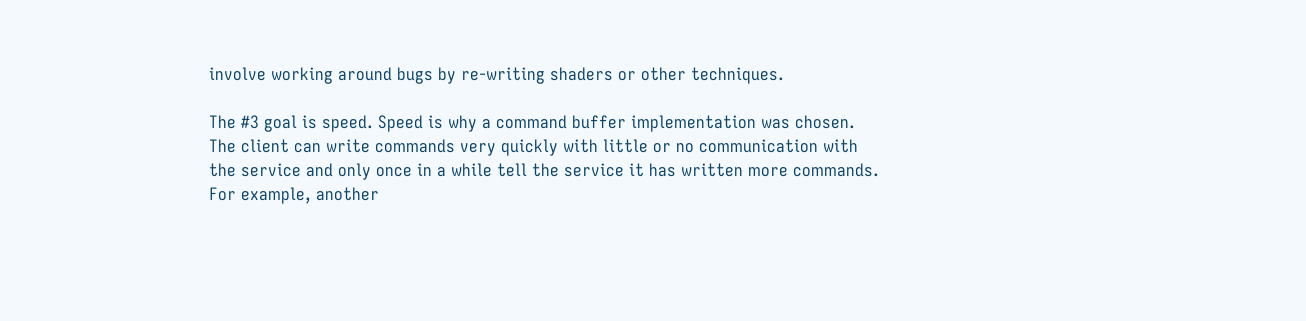involve working around bugs by re-writing shaders or other techniques.

The #3 goal is speed. Speed is why a command buffer implementation was chosen. The client can write commands very quickly with little or no communication with the service and only once in a while tell the service it has written more commands. For example, another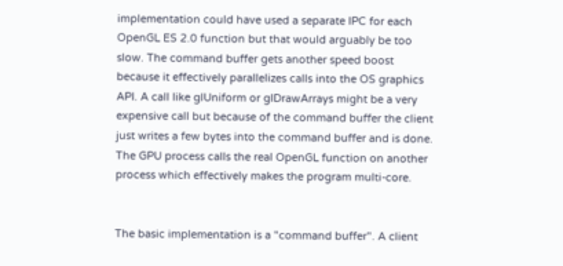implementation could have used a separate IPC for each OpenGL ES 2.0 function but that would arguably be too slow. The command buffer gets another speed boost because it effectively parallelizes calls into the OS graphics API. A call like glUniform or glDrawArrays might be a very expensive call but because of the command buffer the client just writes a few bytes into the command buffer and is done. The GPU process calls the real OpenGL function on another process which effectively makes the program multi-core.


The basic implementation is a "command buffer". A client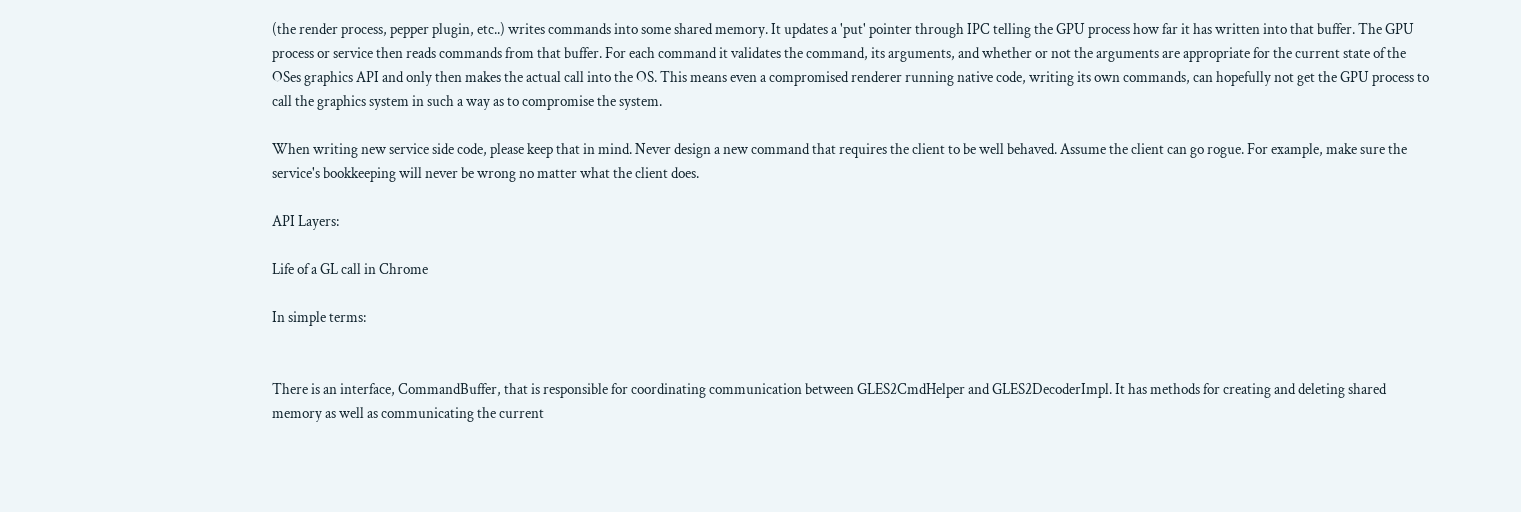(the render process, pepper plugin, etc..) writes commands into some shared memory. It updates a 'put' pointer through IPC telling the GPU process how far it has written into that buffer. The GPU process or service then reads commands from that buffer. For each command it validates the command, its arguments, and whether or not the arguments are appropriate for the current state of the OSes graphics API and only then makes the actual call into the OS. This means even a compromised renderer running native code, writing its own commands, can hopefully not get the GPU process to call the graphics system in such a way as to compromise the system.

When writing new service side code, please keep that in mind. Never design a new command that requires the client to be well behaved. Assume the client can go rogue. For example, make sure the service's bookkeeping will never be wrong no matter what the client does.

API Layers:

Life of a GL call in Chrome

In simple terms:


There is an interface, CommandBuffer, that is responsible for coordinating communication between GLES2CmdHelper and GLES2DecoderImpl. It has methods for creating and deleting shared memory as well as communicating the current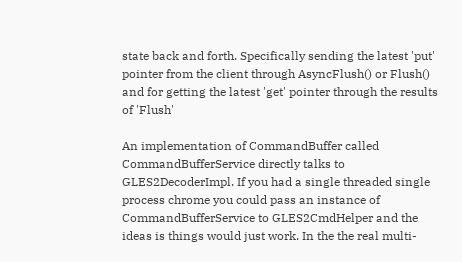state back and forth. Specifically sending the latest 'put' pointer from the client through AsyncFlush() or Flush() and for getting the latest 'get' pointer through the results of 'Flush'

An implementation of CommandBuffer called CommandBufferService directly talks to GLES2DecoderImpl. If you had a single threaded single process chrome you could pass an instance of CommandBufferService to GLES2CmdHelper and the ideas is things would just work. In the the real multi-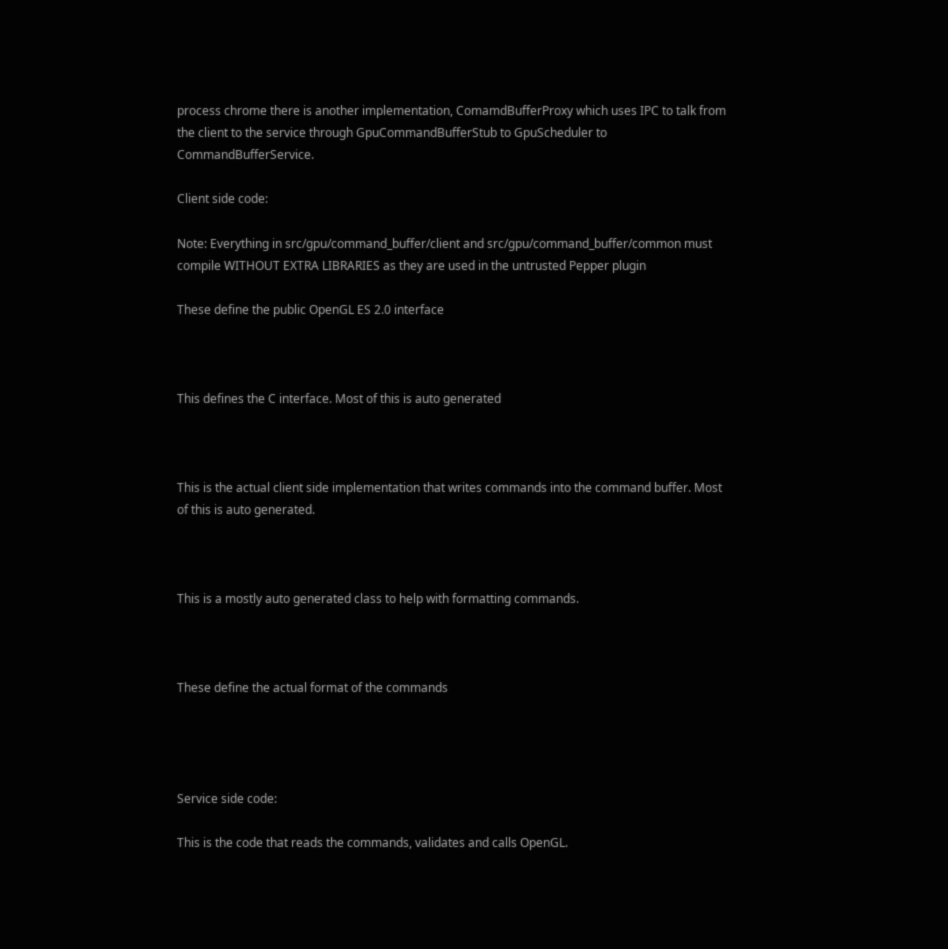process chrome there is another implementation, ComamdBufferProxy which uses IPC to talk from the client to the service through GpuCommandBufferStub to GpuScheduler to CommandBufferService.

Client side code:

Note: Everything in src/gpu/command_buffer/client and src/gpu/command_buffer/common must compile WITHOUT EXTRA LIBRARIES as they are used in the untrusted Pepper plugin

These define the public OpenGL ES 2.0 interface



This defines the C interface. Most of this is auto generated



This is the actual client side implementation that writes commands into the command buffer. Most of this is auto generated.



This is a mostly auto generated class to help with formatting commands.



These define the actual format of the commands




Service side code:

This is the code that reads the commands, validates and calls OpenGL.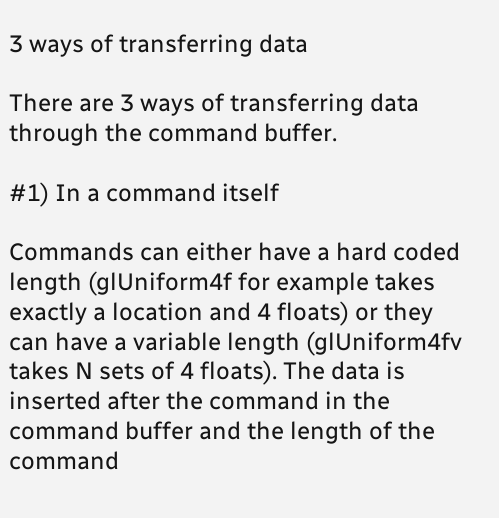3 ways of transferring data

There are 3 ways of transferring data through the command buffer.

#1) In a command itself

Commands can either have a hard coded length (glUniform4f for example takes exactly a location and 4 floats) or they can have a variable length (glUniform4fv takes N sets of 4 floats). The data is inserted after the command in the command buffer and the length of the command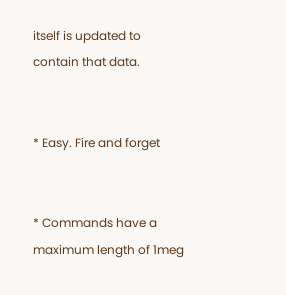itself is updated to contain that data.


* Easy. Fire and forget


* Commands have a maximum length of 1meg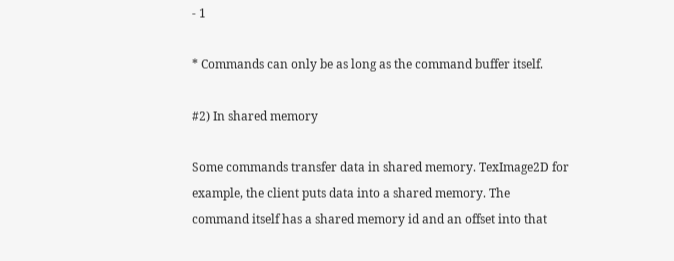- 1

* Commands can only be as long as the command buffer itself.

#2) In shared memory

Some commands transfer data in shared memory. TexImage2D for example, the client puts data into a shared memory. The command itself has a shared memory id and an offset into that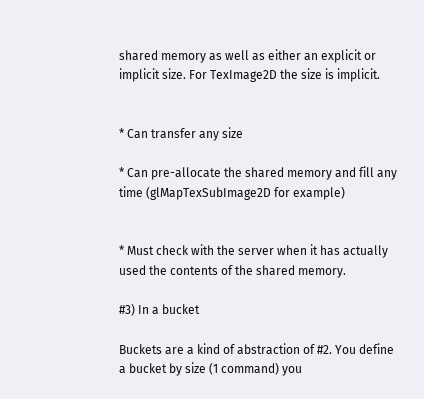shared memory as well as either an explicit or implicit size. For TexImage2D the size is implicit.


* Can transfer any size

* Can pre-allocate the shared memory and fill any time (glMapTexSubImage2D for example)


* Must check with the server when it has actually used the contents of the shared memory.

#3) In a bucket

Buckets are a kind of abstraction of #2. You define a bucket by size (1 command) you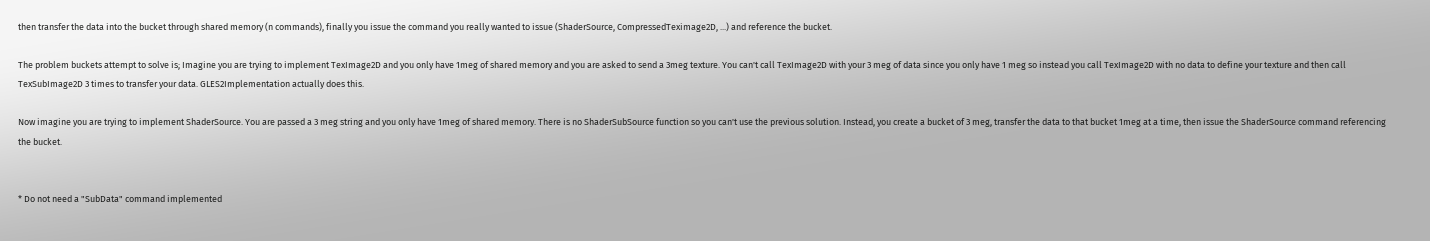then transfer the data into the bucket through shared memory (n commands), finally you issue the command you really wanted to issue (ShaderSource, CompressedTeximage2D, ...) and reference the bucket.

The problem buckets attempt to solve is; Imagine you are trying to implement TexImage2D and you only have 1meg of shared memory and you are asked to send a 3meg texture. You can't call TexImage2D with your 3 meg of data since you only have 1 meg so instead you call TexImage2D with no data to define your texture and then call TexSubImage2D 3 times to transfer your data. GLES2Implementation actually does this.

Now imagine you are trying to implement ShaderSource. You are passed a 3 meg string and you only have 1meg of shared memory. There is no ShaderSubSource function so you can't use the previous solution. Instead, you create a bucket of 3 meg, transfer the data to that bucket 1meg at a time, then issue the ShaderSource command referencing the bucket.


* Do not need a "SubData" command implemented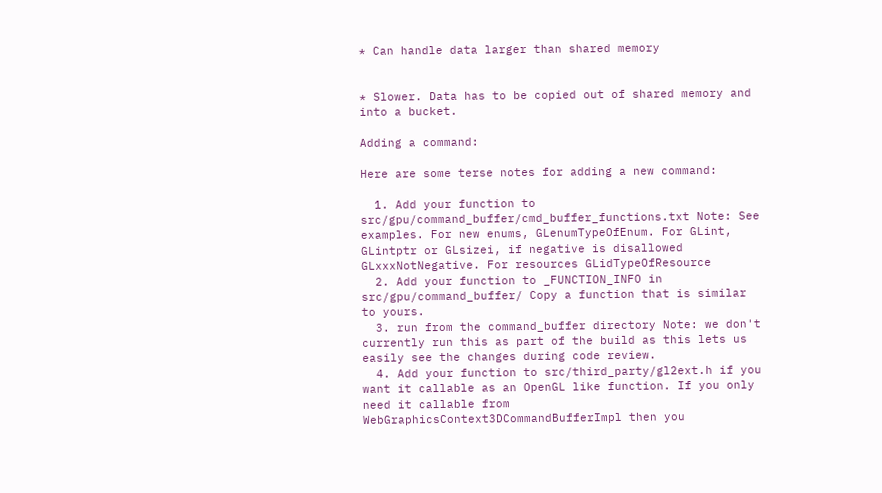* Can handle data larger than shared memory


* Slower. Data has to be copied out of shared memory and into a bucket.

Adding a command:

Here are some terse notes for adding a new command:

  1. Add your function to src/gpu/command_buffer/cmd_buffer_functions.txt Note: See examples. For new enums, GLenumTypeOfEnum. For GLint, GLintptr or GLsizei, if negative is disallowed GLxxxNotNegative. For resources GLidTypeOfResource
  2. Add your function to _FUNCTION_INFO in src/gpu/command_buffer/ Copy a function that is similar to yours.
  3. run from the command_buffer directory Note: we don't currently run this as part of the build as this lets us easily see the changes during code review.
  4. Add your function to src/third_party/gl2ext.h if you want it callable as an OpenGL like function. If you only need it callable from WebGraphicsContext3DCommandBufferImpl then you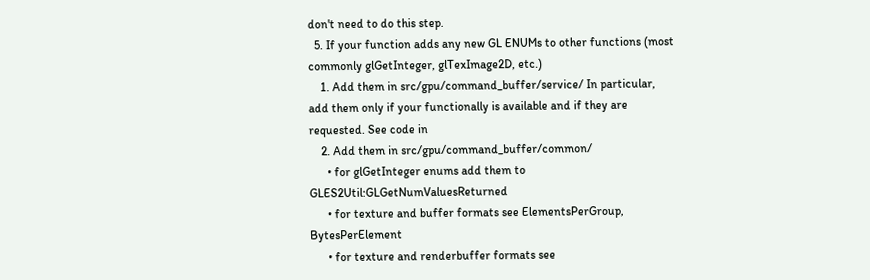don't need to do this step.
  5. If your function adds any new GL ENUMs to other functions (most commonly glGetInteger, glTexImage2D, etc.)
    1. Add them in src/gpu/command_buffer/service/ In particular, add them only if your functionally is available and if they are requested. See code in
    2. Add them in src/gpu/command_buffer/common/
      • for glGetInteger enums add them to GLES2Util:GLGetNumValuesReturned
      • for texture and buffer formats see ElementsPerGroup, BytesPerElement
      • for texture and renderbuffer formats see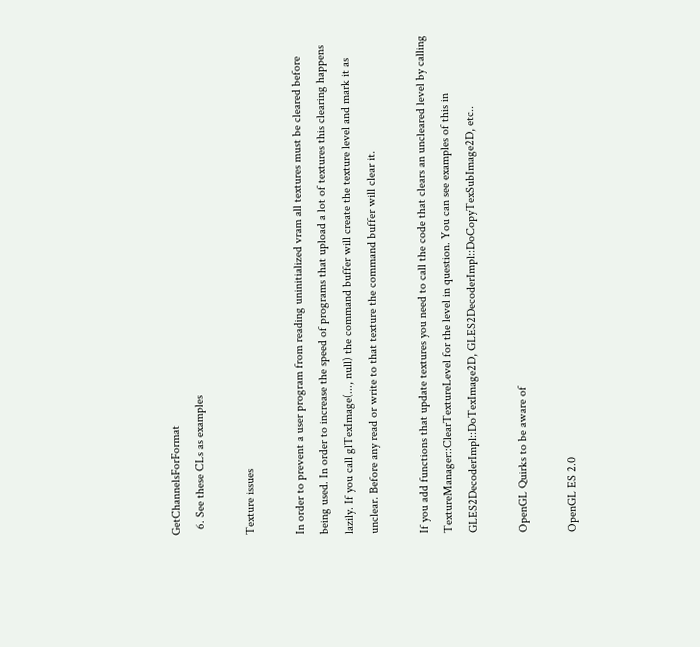GetChannelsForFormat
  6. See these CLs as examples

Texture issues

In order to prevent a user program from reading uninitialized vram all textures must be cleared before being used. In order to increase the speed of programs that upload a lot of textures this clearing happens lazily. If you call glTexImage(..., null) the command buffer will create the texture level and mark it as unclear. Before any read or write to that texture the command buffer will clear it.

If you add functions that update textures you need to call the code that clears an uncleared level by calling TextureManager::ClearTextureLevel for the level in question. You can see examples of this in GLES2DecoderImpl::DoTexImage2D, GLES2DecoderImpl::DoCopyTexSubImage2D, etc..

OpenGL Quirks to be aware of

OpenGL ES 2.0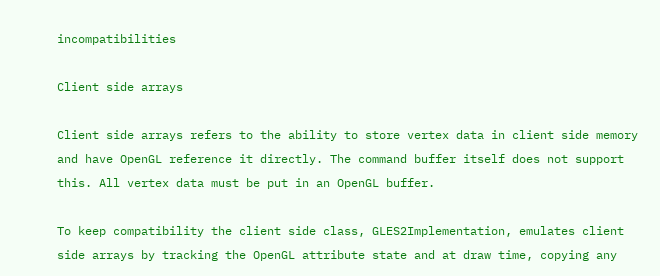incompatibilities

Client side arrays

Client side arrays refers to the ability to store vertex data in client side memory and have OpenGL reference it directly. The command buffer itself does not support this. All vertex data must be put in an OpenGL buffer.

To keep compatibility the client side class, GLES2Implementation, emulates client side arrays by tracking the OpenGL attribute state and at draw time, copying any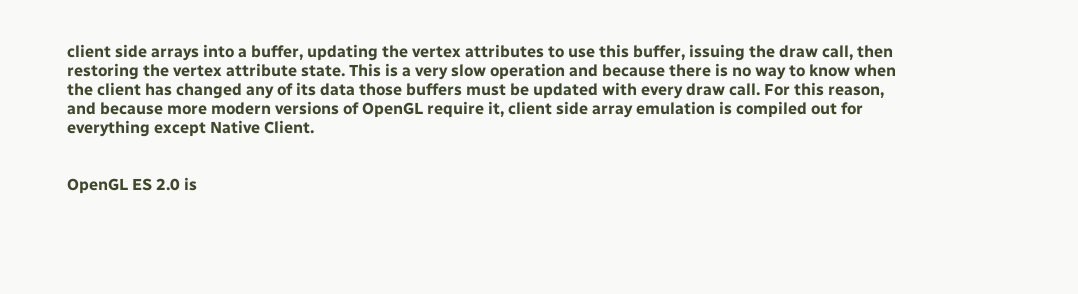client side arrays into a buffer, updating the vertex attributes to use this buffer, issuing the draw call, then restoring the vertex attribute state. This is a very slow operation and because there is no way to know when the client has changed any of its data those buffers must be updated with every draw call. For this reason, and because more modern versions of OpenGL require it, client side array emulation is compiled out for everything except Native Client.


OpenGL ES 2.0 is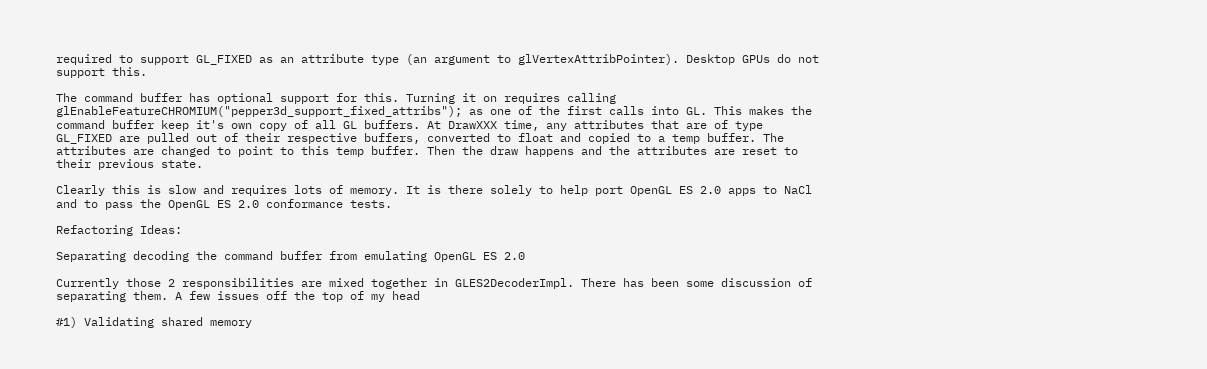required to support GL_FIXED as an attribute type (an argument to glVertexAttribPointer). Desktop GPUs do not support this.

The command buffer has optional support for this. Turning it on requires calling glEnableFeatureCHROMIUM("pepper3d_support_fixed_attribs"); as one of the first calls into GL. This makes the command buffer keep it's own copy of all GL buffers. At DrawXXX time, any attributes that are of type GL_FIXED are pulled out of their respective buffers, converted to float and copied to a temp buffer. The attributes are changed to point to this temp buffer. Then the draw happens and the attributes are reset to their previous state.

Clearly this is slow and requires lots of memory. It is there solely to help port OpenGL ES 2.0 apps to NaCl and to pass the OpenGL ES 2.0 conformance tests.

Refactoring Ideas:

Separating decoding the command buffer from emulating OpenGL ES 2.0

Currently those 2 responsibilities are mixed together in GLES2DecoderImpl. There has been some discussion of separating them. A few issues off the top of my head

#1) Validating shared memory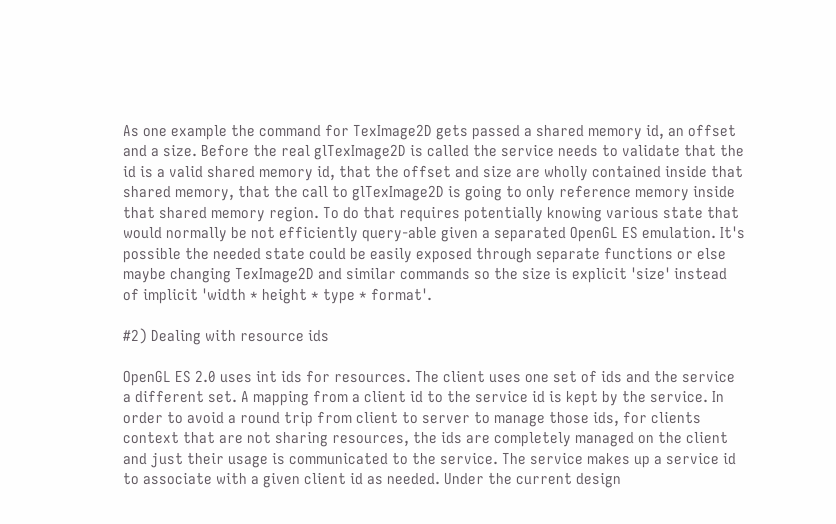As one example the command for TexImage2D gets passed a shared memory id, an offset and a size. Before the real glTexImage2D is called the service needs to validate that the id is a valid shared memory id, that the offset and size are wholly contained inside that shared memory, that the call to glTexImage2D is going to only reference memory inside that shared memory region. To do that requires potentially knowing various state that would normally be not efficiently query-able given a separated OpenGL ES emulation. It's possible the needed state could be easily exposed through separate functions or else maybe changing TexImage2D and similar commands so the size is explicit 'size' instead of implicit 'width * height * type * format'.

#2) Dealing with resource ids

OpenGL ES 2.0 uses int ids for resources. The client uses one set of ids and the service a different set. A mapping from a client id to the service id is kept by the service. In order to avoid a round trip from client to server to manage those ids, for clients context that are not sharing resources, the ids are completely managed on the client and just their usage is communicated to the service. The service makes up a service id to associate with a given client id as needed. Under the current design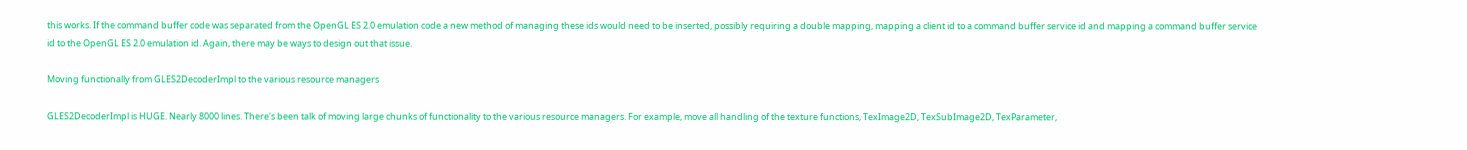this works. If the command buffer code was separated from the OpenGL ES 2.0 emulation code a new method of managing these ids would need to be inserted, possibly requiring a double mapping, mapping a client id to a command buffer service id and mapping a command buffer service id to the OpenGL ES 2.0 emulation id. Again, there may be ways to design out that issue.

Moving functionally from GLES2DecoderImpl to the various resource managers

GLES2DecoderImpl is HUGE. Nearly 8000 lines. There's been talk of moving large chunks of functionality to the various resource managers. For example, move all handling of the texture functions, TexImage2D, TexSubImage2D, TexParameter,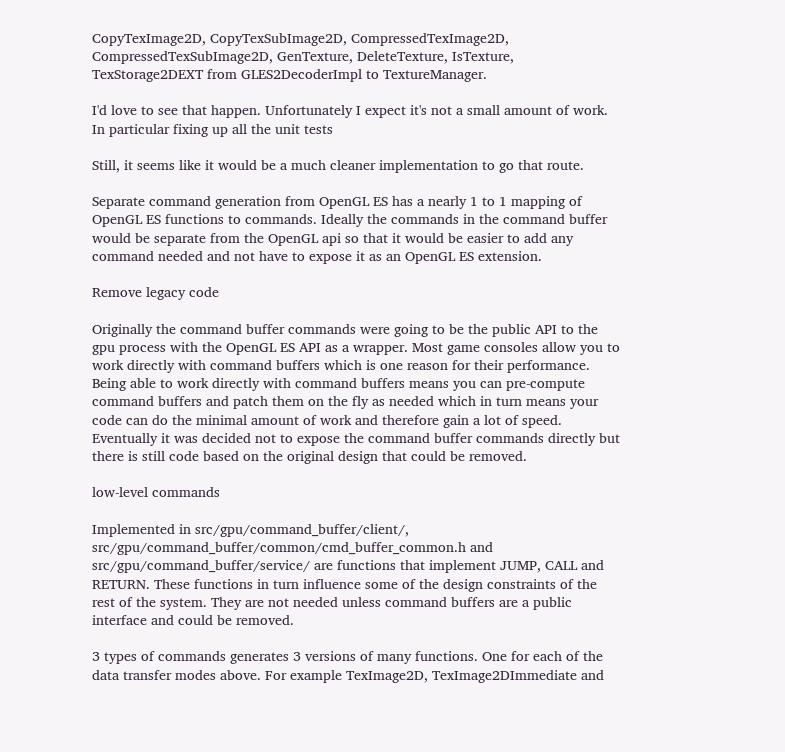CopyTexImage2D, CopyTexSubImage2D, CompressedTexImage2D, CompressedTexSubImage2D, GenTexture, DeleteTexture, IsTexture, TexStorage2DEXT from GLES2DecoderImpl to TextureManager.

I'd love to see that happen. Unfortunately I expect it's not a small amount of work. In particular fixing up all the unit tests

Still, it seems like it would be a much cleaner implementation to go that route.

Separate command generation from OpenGL ES has a nearly 1 to 1 mapping of OpenGL ES functions to commands. Ideally the commands in the command buffer would be separate from the OpenGL api so that it would be easier to add any command needed and not have to expose it as an OpenGL ES extension.

Remove legacy code

Originally the command buffer commands were going to be the public API to the gpu process with the OpenGL ES API as a wrapper. Most game consoles allow you to work directly with command buffers which is one reason for their performance. Being able to work directly with command buffers means you can pre-compute command buffers and patch them on the fly as needed which in turn means your code can do the minimal amount of work and therefore gain a lot of speed. Eventually it was decided not to expose the command buffer commands directly but there is still code based on the original design that could be removed.

low-level commands

Implemented in src/gpu/command_buffer/client/, src/gpu/command_buffer/common/cmd_buffer_common.h and src/gpu/command_buffer/service/ are functions that implement JUMP, CALL and RETURN. These functions in turn influence some of the design constraints of the rest of the system. They are not needed unless command buffers are a public interface and could be removed.

3 types of commands generates 3 versions of many functions. One for each of the data transfer modes above. For example TexImage2D, TexImage2DImmediate and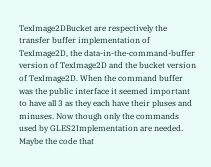TexImage2DBucket are respectively the transfer buffer implementation of TexImage2D, the data-in-the-command-buffer version of TexImage2D and the bucket version of TexImage2D. When the command buffer was the public interface it seemed important to have all 3 as they each have their pluses and minuses. Now though only the commands used by GLES2Implementation are needed. Maybe the code that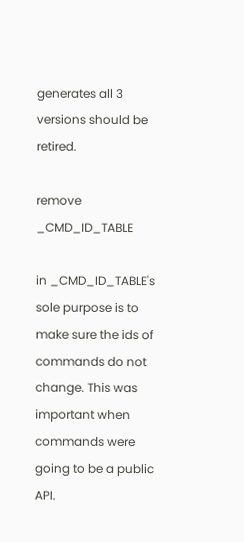generates all 3 versions should be retired.

remove _CMD_ID_TABLE

in _CMD_ID_TABLE's sole purpose is to make sure the ids of commands do not change. This was important when commands were going to be a public API.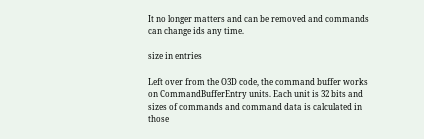It no longer matters and can be removed and commands can change ids any time.

size in entries

Left over from the O3D code, the command buffer works on CommandBufferEntry units. Each unit is 32 bits and sizes of commands and command data is calculated in those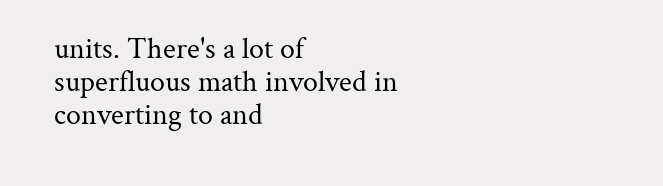units. There's a lot of superfluous math involved in converting to and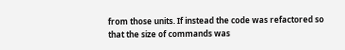from those units. If instead the code was refactored so that the size of commands was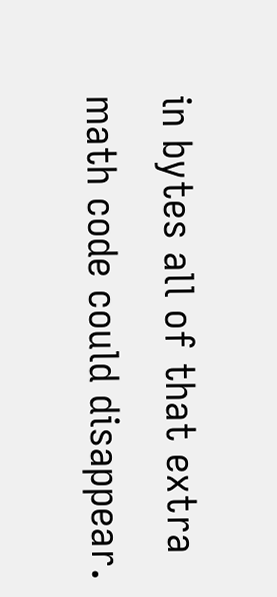in bytes all of that extra math code could disappear.